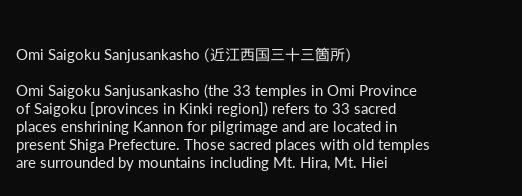Omi Saigoku Sanjusankasho (近江西国三十三箇所)

Omi Saigoku Sanjusankasho (the 33 temples in Omi Province of Saigoku [provinces in Kinki region]) refers to 33 sacred places enshrining Kannon for pilgrimage and are located in present Shiga Prefecture. Those sacred places with old temples are surrounded by mountains including Mt. Hira, Mt. Hiei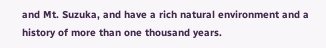and Mt. Suzuka, and have a rich natural environment and a history of more than one thousand years.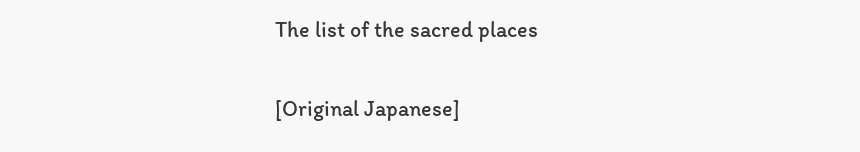The list of the sacred places

[Original Japanese]